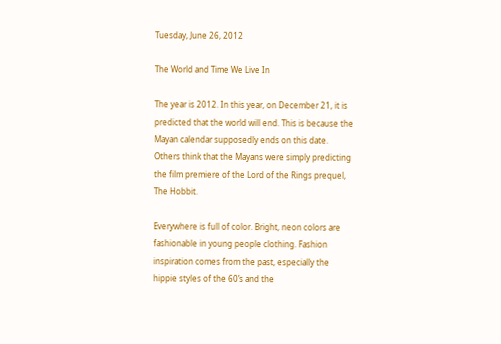Tuesday, June 26, 2012

The World and Time We Live In

The year is 2012. In this year, on December 21, it is predicted that the world will end. This is because the Mayan calendar supposedly ends on this date. Others think that the Mayans were simply predicting the film premiere of the Lord of the Rings prequel, The Hobbit.

Everywhere is full of color. Bright, neon colors are fashionable in young people clothing. Fashion inspiration comes from the past, especially the hippie styles of the 60’s and the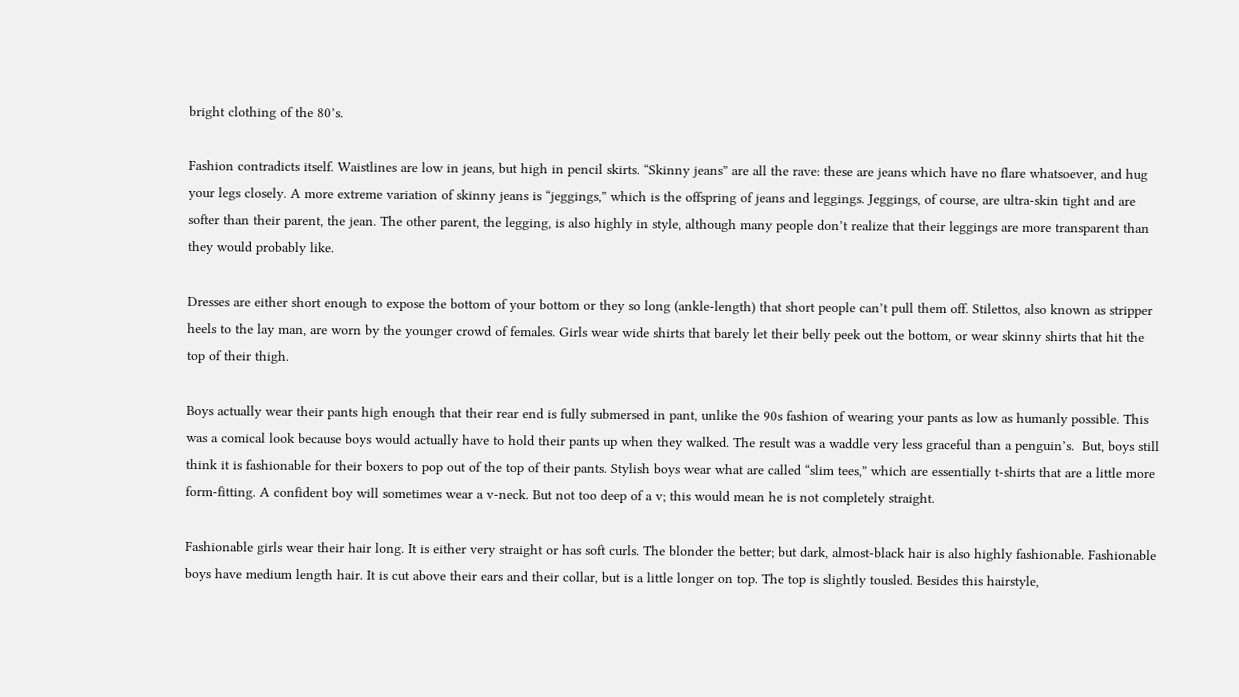bright clothing of the 80’s.

Fashion contradicts itself. Waistlines are low in jeans, but high in pencil skirts. “Skinny jeans” are all the rave: these are jeans which have no flare whatsoever, and hug your legs closely. A more extreme variation of skinny jeans is “jeggings,” which is the offspring of jeans and leggings. Jeggings, of course, are ultra-skin tight and are softer than their parent, the jean. The other parent, the legging, is also highly in style, although many people don’t realize that their leggings are more transparent than they would probably like.

Dresses are either short enough to expose the bottom of your bottom or they so long (ankle-length) that short people can’t pull them off. Stilettos, also known as stripper heels to the lay man, are worn by the younger crowd of females. Girls wear wide shirts that barely let their belly peek out the bottom, or wear skinny shirts that hit the top of their thigh.

Boys actually wear their pants high enough that their rear end is fully submersed in pant, unlike the 90s fashion of wearing your pants as low as humanly possible. This was a comical look because boys would actually have to hold their pants up when they walked. The result was a waddle very less graceful than a penguin’s.  But, boys still think it is fashionable for their boxers to pop out of the top of their pants. Stylish boys wear what are called “slim tees,” which are essentially t-shirts that are a little more form-fitting. A confident boy will sometimes wear a v-neck. But not too deep of a v; this would mean he is not completely straight.

Fashionable girls wear their hair long. It is either very straight or has soft curls. The blonder the better; but dark, almost-black hair is also highly fashionable. Fashionable boys have medium length hair. It is cut above their ears and their collar, but is a little longer on top. The top is slightly tousled. Besides this hairstyle,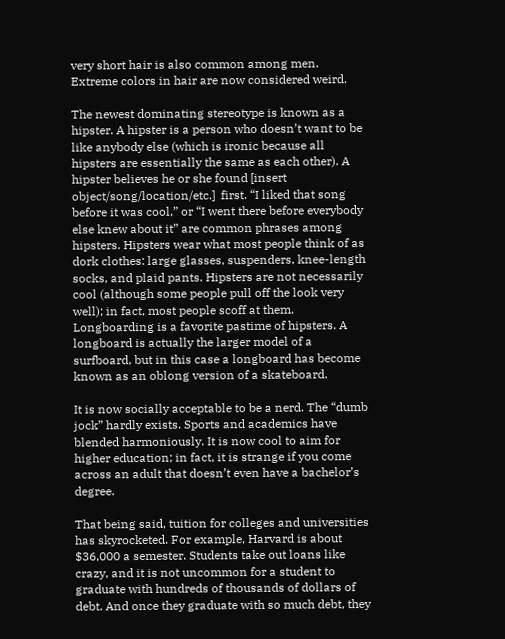very short hair is also common among men. Extreme colors in hair are now considered weird.

The newest dominating stereotype is known as a hipster. A hipster is a person who doesn’t want to be like anybody else (which is ironic because all hipsters are essentially the same as each other). A hipster believes he or she found [insert object/song/location/etc.]  first. “I liked that song before it was cool,” or “I went there before everybody else knew about it” are common phrases among hipsters. Hipsters wear what most people think of as dork clothes: large glasses, suspenders, knee-length socks, and plaid pants. Hipsters are not necessarily cool (although some people pull off the look very well); in fact, most people scoff at them. Longboarding is a favorite pastime of hipsters. A longboard is actually the larger model of a surfboard, but in this case a longboard has become known as an oblong version of a skateboard.

It is now socially acceptable to be a nerd. The “dumb jock” hardly exists. Sports and academics have blended harmoniously. It is now cool to aim for higher education; in fact, it is strange if you come across an adult that doesn’t even have a bachelor’s degree.

That being said, tuition for colleges and universities has skyrocketed. For example, Harvard is about $36,000 a semester. Students take out loans like crazy, and it is not uncommon for a student to graduate with hundreds of thousands of dollars of debt. And once they graduate with so much debt, they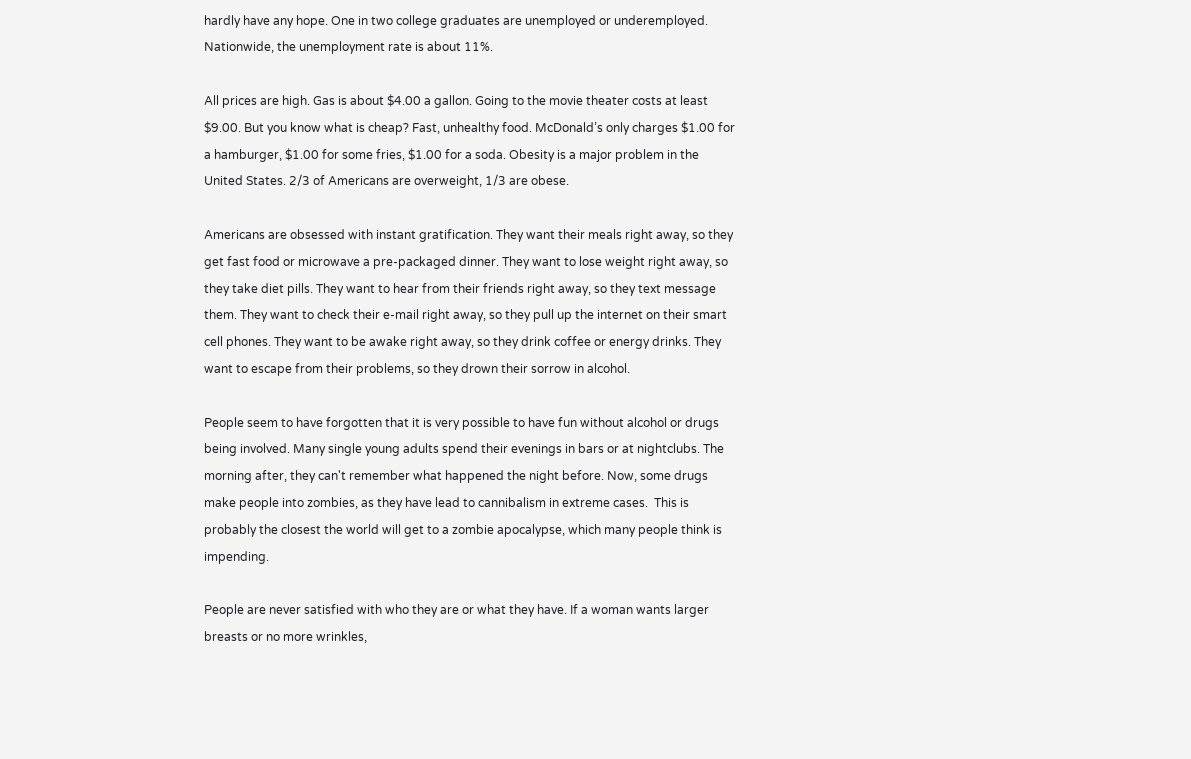hardly have any hope. One in two college graduates are unemployed or underemployed. Nationwide, the unemployment rate is about 11%.

All prices are high. Gas is about $4.00 a gallon. Going to the movie theater costs at least $9.00. But you know what is cheap? Fast, unhealthy food. McDonald’s only charges $1.00 for a hamburger, $1.00 for some fries, $1.00 for a soda. Obesity is a major problem in the United States. 2/3 of Americans are overweight, 1/3 are obese.

Americans are obsessed with instant gratification. They want their meals right away, so they get fast food or microwave a pre-packaged dinner. They want to lose weight right away, so they take diet pills. They want to hear from their friends right away, so they text message them. They want to check their e-mail right away, so they pull up the internet on their smart cell phones. They want to be awake right away, so they drink coffee or energy drinks. They want to escape from their problems, so they drown their sorrow in alcohol.

People seem to have forgotten that it is very possible to have fun without alcohol or drugs being involved. Many single young adults spend their evenings in bars or at nightclubs. The morning after, they can't remember what happened the night before. Now, some drugs make people into zombies, as they have lead to cannibalism in extreme cases.  This is probably the closest the world will get to a zombie apocalypse, which many people think is impending.

People are never satisfied with who they are or what they have. If a woman wants larger breasts or no more wrinkles,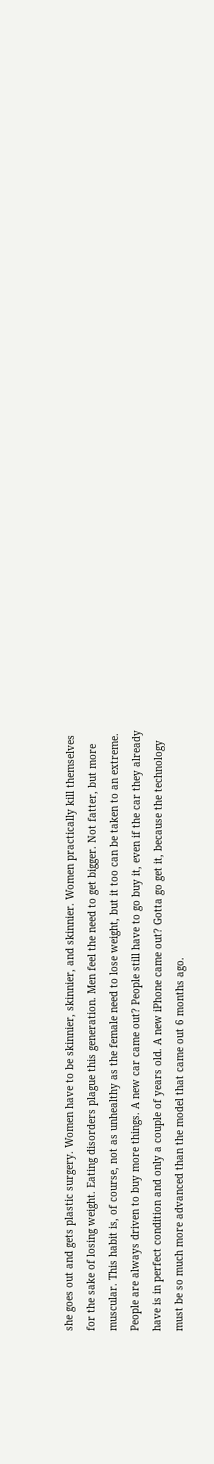she goes out and gets plastic surgery. Women have to be skinnier, skinnier, and skinnier. Women practically kill themselves for the sake of losing weight. Eating disorders plague this generation. Men feel the need to get bigger. Not fatter, but more muscular. This habit is, of course, not as unhealthy as the female need to lose weight, but it too can be taken to an extreme. People are always driven to buy more things. A new car came out? People still have to go buy it, even if the car they already have is in perfect condition and only a couple of years old. A new iPhone came out? Gotta go get it, because the technology must be so much more advanced than the model that came out 6 months ago.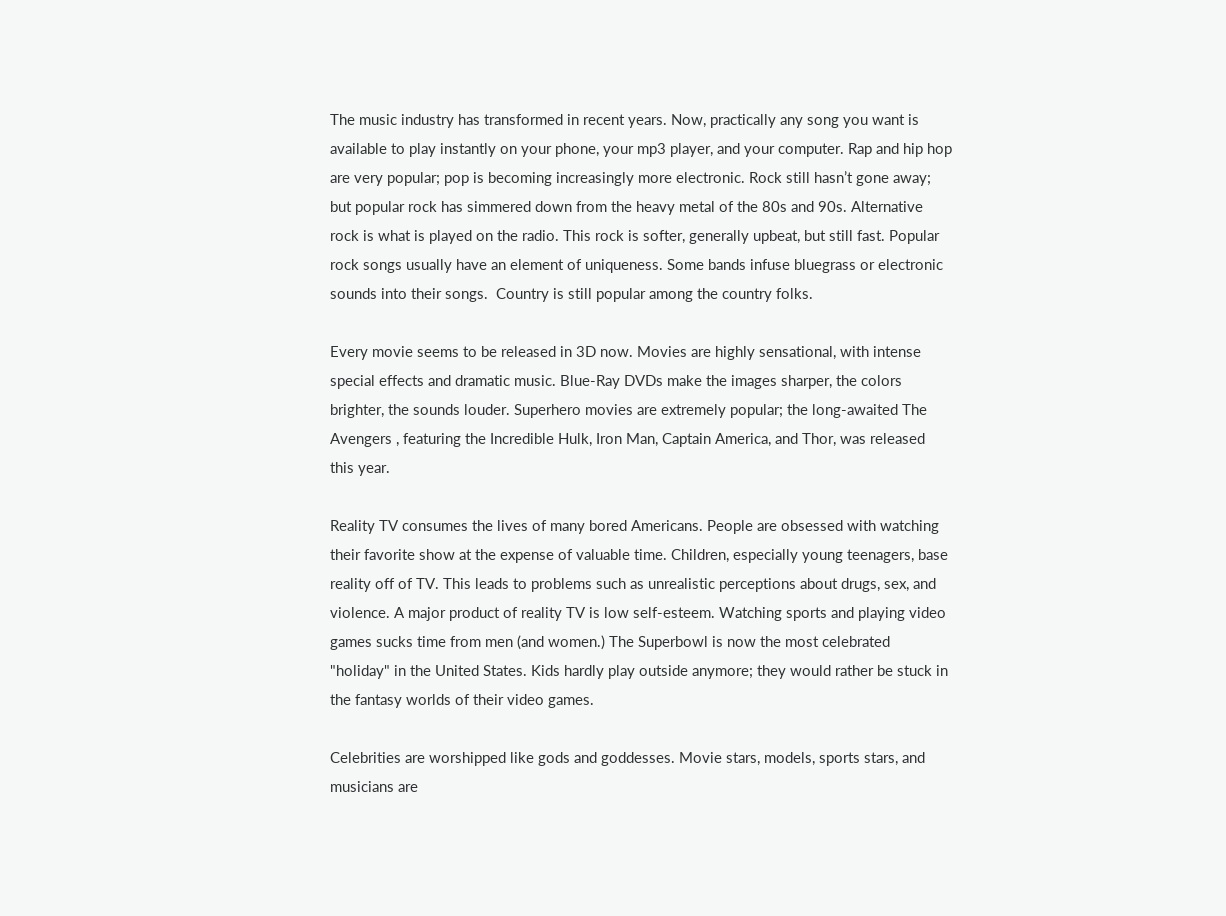The music industry has transformed in recent years. Now, practically any song you want is available to play instantly on your phone, your mp3 player, and your computer. Rap and hip hop are very popular; pop is becoming increasingly more electronic. Rock still hasn’t gone away; but popular rock has simmered down from the heavy metal of the 80s and 90s. Alternative rock is what is played on the radio. This rock is softer, generally upbeat, but still fast. Popular rock songs usually have an element of uniqueness. Some bands infuse bluegrass or electronic sounds into their songs.  Country is still popular among the country folks.

Every movie seems to be released in 3D now. Movies are highly sensational, with intense special effects and dramatic music. Blue-Ray DVDs make the images sharper, the colors brighter, the sounds louder. Superhero movies are extremely popular; the long-awaited The Avengers , featuring the Incredible Hulk, Iron Man, Captain America, and Thor, was released this year.

Reality TV consumes the lives of many bored Americans. People are obsessed with watching their favorite show at the expense of valuable time. Children, especially young teenagers, base reality off of TV. This leads to problems such as unrealistic perceptions about drugs, sex, and violence. A major product of reality TV is low self-esteem. Watching sports and playing video games sucks time from men (and women.) The Superbowl is now the most celebrated "holiday" in the United States. Kids hardly play outside anymore; they would rather be stuck in the fantasy worlds of their video games.

Celebrities are worshipped like gods and goddesses. Movie stars, models, sports stars, and musicians are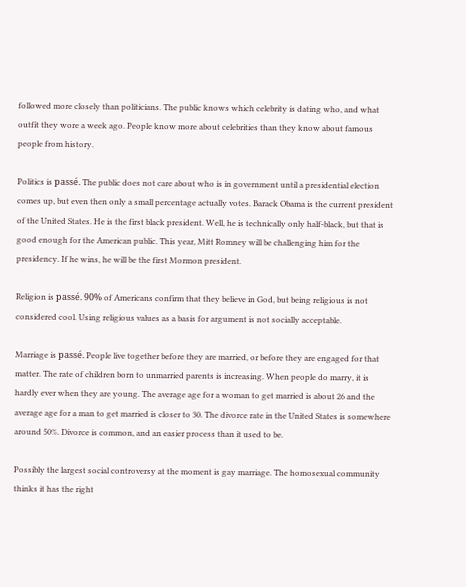followed more closely than politicians. The public knows which celebrity is dating who, and what outfit they wore a week ago. People know more about celebrities than they know about famous people from history.

Politics is passé. The public does not care about who is in government until a presidential election comes up, but even then only a small percentage actually votes. Barack Obama is the current president of the United States. He is the first black president. Well, he is technically only half-black, but that is good enough for the American public. This year, Mitt Romney will be challenging him for the presidency. If he wins, he will be the first Mormon president.

Religion is passé. 90% of Americans confirm that they believe in God, but being religious is not considered cool. Using religious values as a basis for argument is not socially acceptable.

Marriage is passé. People live together before they are married, or before they are engaged for that matter. The rate of children born to unmarried parents is increasing. When people do marry, it is hardly ever when they are young. The average age for a woman to get married is about 26 and the average age for a man to get married is closer to 30. The divorce rate in the United States is somewhere around 50%. Divorce is common, and an easier process than it used to be.

Possibly the largest social controversy at the moment is gay marriage. The homosexual community thinks it has the right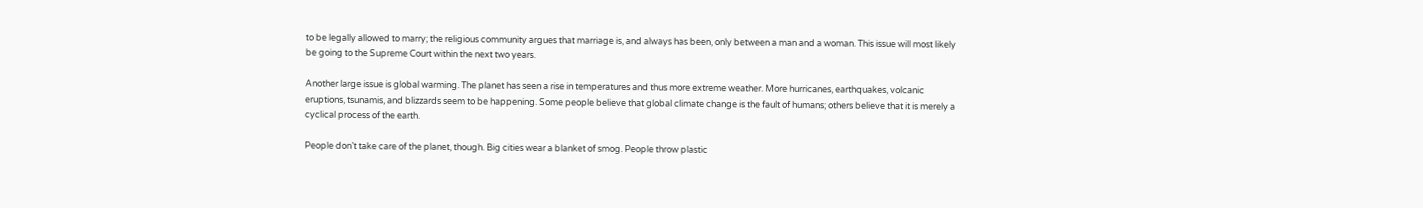to be legally allowed to marry; the religious community argues that marriage is, and always has been, only between a man and a woman. This issue will most likely be going to the Supreme Court within the next two years.

Another large issue is global warming. The planet has seen a rise in temperatures and thus more extreme weather. More hurricanes, earthquakes, volcanic eruptions, tsunamis, and blizzards seem to be happening. Some people believe that global climate change is the fault of humans; others believe that it is merely a cyclical process of the earth.

People don’t take care of the planet, though. Big cities wear a blanket of smog. People throw plastic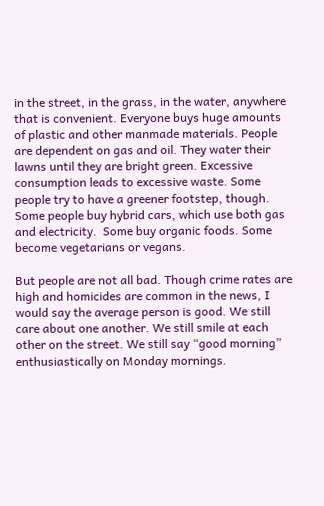in the street, in the grass, in the water, anywhere that is convenient. Everyone buys huge amounts of plastic and other manmade materials. People are dependent on gas and oil. They water their lawns until they are bright green. Excessive consumption leads to excessive waste. Some people try to have a greener footstep, though. Some people buy hybrid cars, which use both gas and electricity.  Some buy organic foods. Some become vegetarians or vegans.

But people are not all bad. Though crime rates are high and homicides are common in the news, I would say the average person is good. We still care about one another. We still smile at each other on the street. We still say “good morning” enthusiastically on Monday mornings.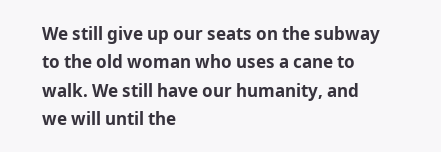We still give up our seats on the subway to the old woman who uses a cane to walk. We still have our humanity, and we will until the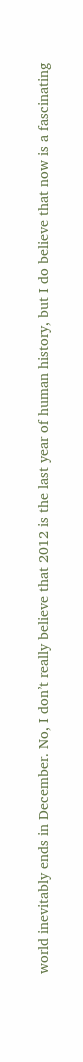world inevitably ends in December. No, I don’t really believe that 2012 is the last year of human history, but I do believe that now is a fascinating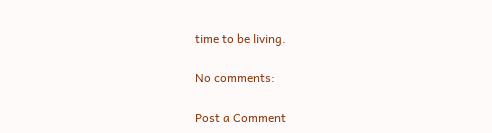time to be living.

No comments:

Post a Comment